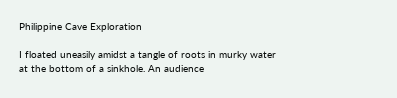Philippine Cave Exploration

I floated uneasily amidst a tangle of roots in murky water at the bottom of a sinkhole. An audience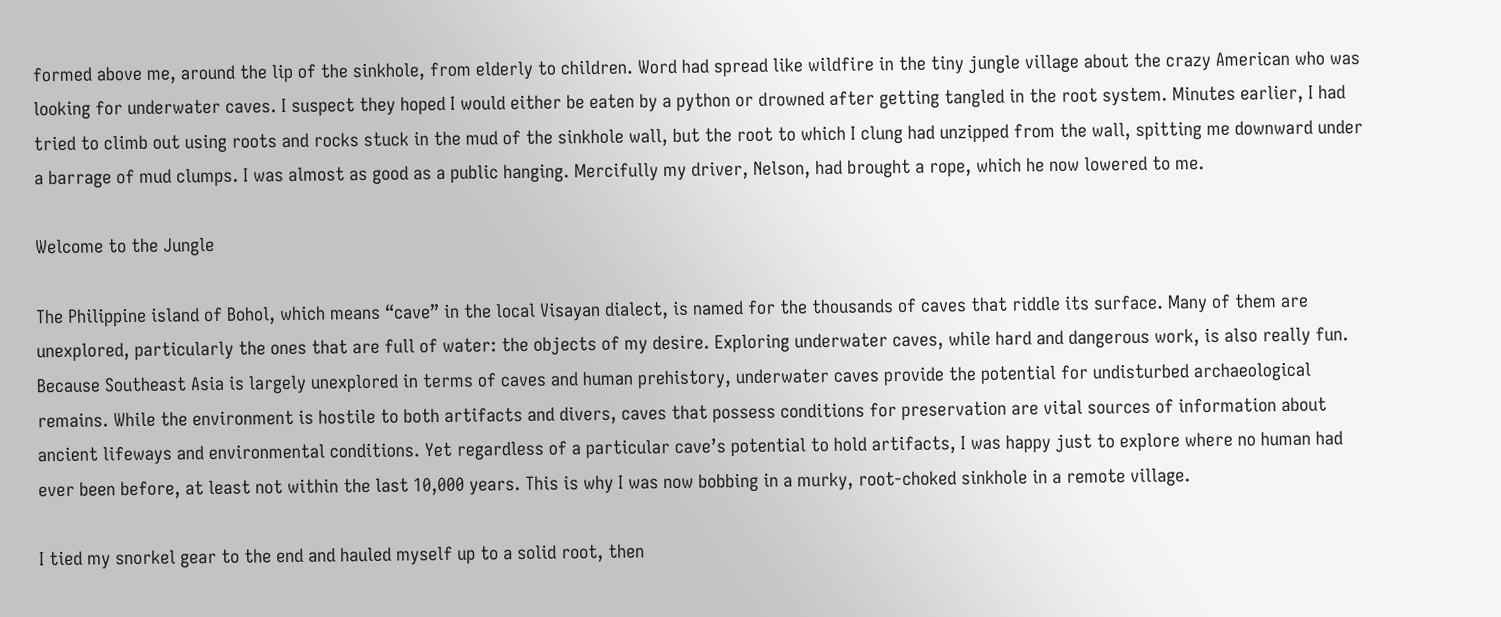formed above me, around the lip of the sinkhole, from elderly to children. Word had spread like wildfire in the tiny jungle village about the crazy American who was looking for underwater caves. I suspect they hoped I would either be eaten by a python or drowned after getting tangled in the root system. Minutes earlier, I had tried to climb out using roots and rocks stuck in the mud of the sinkhole wall, but the root to which I clung had unzipped from the wall, spitting me downward under a barrage of mud clumps. I was almost as good as a public hanging. Mercifully my driver, Nelson, had brought a rope, which he now lowered to me.

Welcome to the Jungle

The Philippine island of Bohol, which means “cave” in the local Visayan dialect, is named for the thousands of caves that riddle its surface. Many of them are unexplored, particularly the ones that are full of water: the objects of my desire. Exploring underwater caves, while hard and dangerous work, is also really fun. Because Southeast Asia is largely unexplored in terms of caves and human prehistory, underwater caves provide the potential for undisturbed archaeological remains. While the environment is hostile to both artifacts and divers, caves that possess conditions for preservation are vital sources of information about ancient lifeways and environmental conditions. Yet regardless of a particular cave’s potential to hold artifacts, I was happy just to explore where no human had ever been before, at least not within the last 10,000 years. This is why I was now bobbing in a murky, root-choked sinkhole in a remote village.

I tied my snorkel gear to the end and hauled myself up to a solid root, then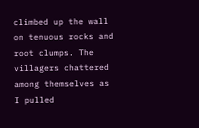climbed up the wall on tenuous rocks and root clumps. The villagers chattered among themselves as I pulled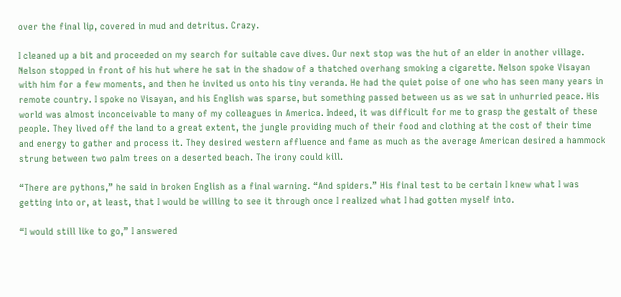over the final lip, covered in mud and detritus. Crazy.

I cleaned up a bit and proceeded on my search for suitable cave dives. Our next stop was the hut of an elder in another village. Nelson stopped in front of his hut where he sat in the shadow of a thatched overhang smoking a cigarette. Nelson spoke Visayan with him for a few moments, and then he invited us onto his tiny veranda. He had the quiet poise of one who has seen many years in remote country. I spoke no Visayan, and his English was sparse, but something passed between us as we sat in unhurried peace. His world was almost inconceivable to many of my colleagues in America. Indeed, it was difficult for me to grasp the gestalt of these people. They lived off the land to a great extent, the jungle providing much of their food and clothing at the cost of their time and energy to gather and process it. They desired western affluence and fame as much as the average American desired a hammock strung between two palm trees on a deserted beach. The irony could kill.

“There are pythons,” he said in broken English as a final warning. “And spiders.” His final test to be certain I knew what I was getting into or, at least, that I would be willing to see it through once I realized what I had gotten myself into.

“I would still like to go,” I answered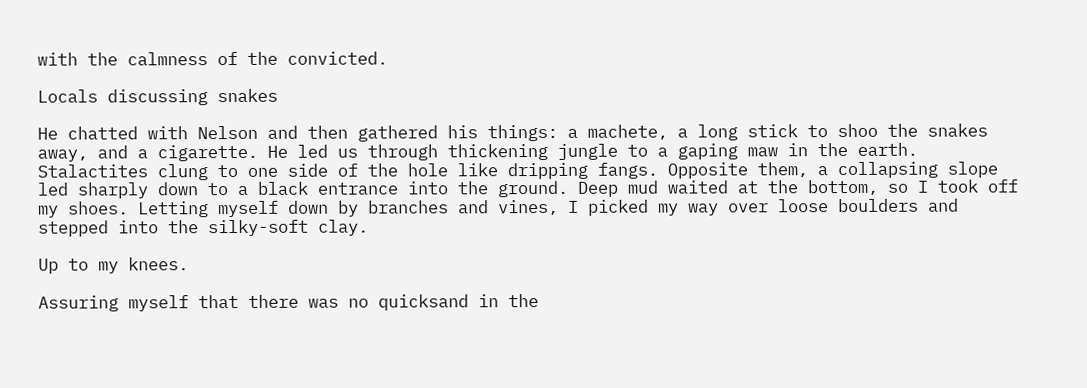with the calmness of the convicted.

Locals discussing snakes

He chatted with Nelson and then gathered his things: a machete, a long stick to shoo the snakes away, and a cigarette. He led us through thickening jungle to a gaping maw in the earth. Stalactites clung to one side of the hole like dripping fangs. Opposite them, a collapsing slope led sharply down to a black entrance into the ground. Deep mud waited at the bottom, so I took off my shoes. Letting myself down by branches and vines, I picked my way over loose boulders and stepped into the silky-soft clay.

Up to my knees.

Assuring myself that there was no quicksand in the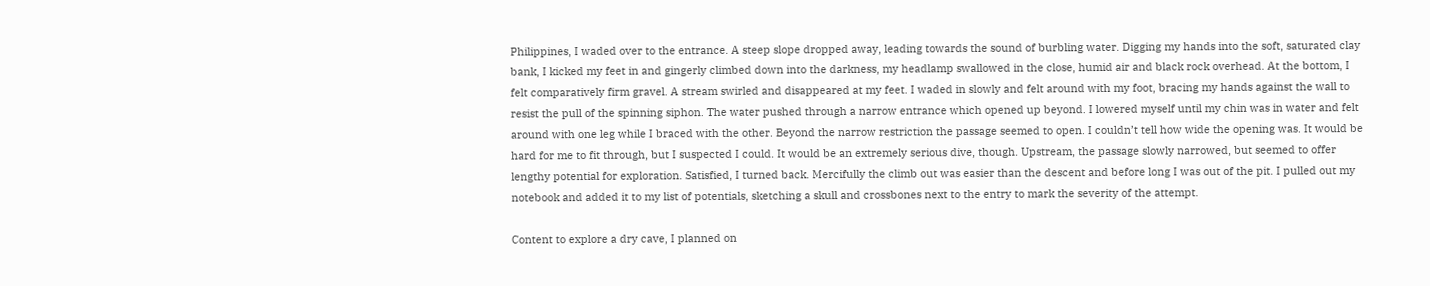Philippines, I waded over to the entrance. A steep slope dropped away, leading towards the sound of burbling water. Digging my hands into the soft, saturated clay bank, I kicked my feet in and gingerly climbed down into the darkness, my headlamp swallowed in the close, humid air and black rock overhead. At the bottom, I felt comparatively firm gravel. A stream swirled and disappeared at my feet. I waded in slowly and felt around with my foot, bracing my hands against the wall to resist the pull of the spinning siphon. The water pushed through a narrow entrance which opened up beyond. I lowered myself until my chin was in water and felt around with one leg while I braced with the other. Beyond the narrow restriction the passage seemed to open. I couldn’t tell how wide the opening was. It would be hard for me to fit through, but I suspected I could. It would be an extremely serious dive, though. Upstream, the passage slowly narrowed, but seemed to offer lengthy potential for exploration. Satisfied, I turned back. Mercifully the climb out was easier than the descent and before long I was out of the pit. I pulled out my notebook and added it to my list of potentials, sketching a skull and crossbones next to the entry to mark the severity of the attempt.

Content to explore a dry cave, I planned on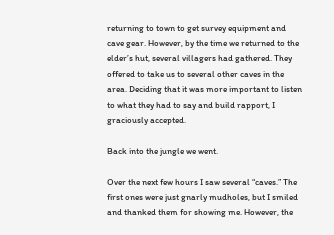returning to town to get survey equipment and cave gear. However, by the time we returned to the elder’s hut, several villagers had gathered. They offered to take us to several other caves in the area. Deciding that it was more important to listen to what they had to say and build rapport, I graciously accepted.

Back into the jungle we went.

Over the next few hours I saw several “caves.” The first ones were just gnarly mudholes, but I smiled and thanked them for showing me. However, the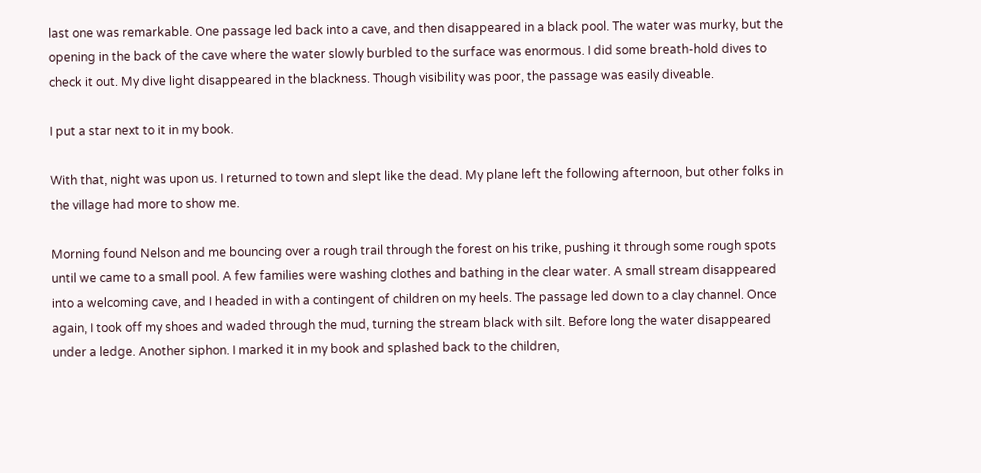last one was remarkable. One passage led back into a cave, and then disappeared in a black pool. The water was murky, but the opening in the back of the cave where the water slowly burbled to the surface was enormous. I did some breath-hold dives to check it out. My dive light disappeared in the blackness. Though visibility was poor, the passage was easily diveable.

I put a star next to it in my book.

With that, night was upon us. I returned to town and slept like the dead. My plane left the following afternoon, but other folks in the village had more to show me.

Morning found Nelson and me bouncing over a rough trail through the forest on his trike, pushing it through some rough spots until we came to a small pool. A few families were washing clothes and bathing in the clear water. A small stream disappeared into a welcoming cave, and I headed in with a contingent of children on my heels. The passage led down to a clay channel. Once again, I took off my shoes and waded through the mud, turning the stream black with silt. Before long the water disappeared under a ledge. Another siphon. I marked it in my book and splashed back to the children,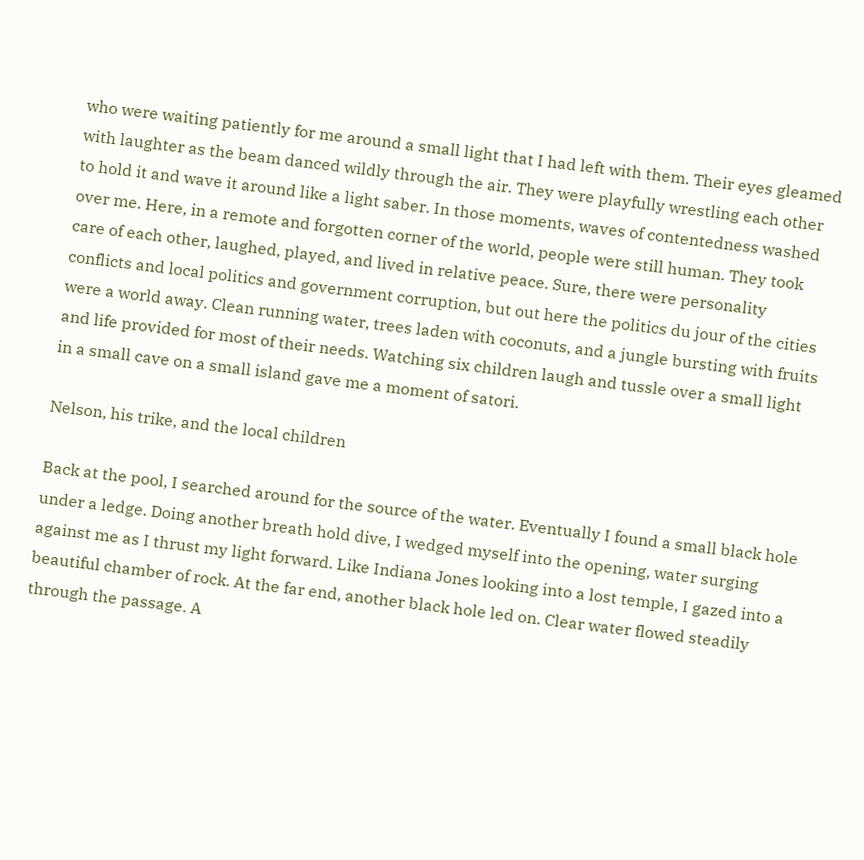who were waiting patiently for me around a small light that I had left with them. Their eyes gleamed with laughter as the beam danced wildly through the air. They were playfully wrestling each other to hold it and wave it around like a light saber. In those moments, waves of contentedness washed over me. Here, in a remote and forgotten corner of the world, people were still human. They took care of each other, laughed, played, and lived in relative peace. Sure, there were personality conflicts and local politics and government corruption, but out here the politics du jour of the cities were a world away. Clean running water, trees laden with coconuts, and a jungle bursting with fruits and life provided for most of their needs. Watching six children laugh and tussle over a small light in a small cave on a small island gave me a moment of satori.

Nelson, his trike, and the local children

Back at the pool, I searched around for the source of the water. Eventually I found a small black hole under a ledge. Doing another breath hold dive, I wedged myself into the opening, water surging against me as I thrust my light forward. Like Indiana Jones looking into a lost temple, I gazed into a beautiful chamber of rock. At the far end, another black hole led on. Clear water flowed steadily through the passage. A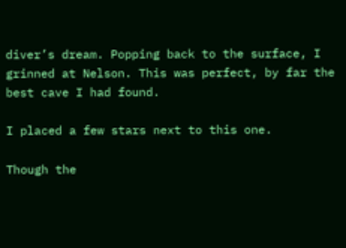diver’s dream. Popping back to the surface, I grinned at Nelson. This was perfect, by far the best cave I had found.

I placed a few stars next to this one.

Though the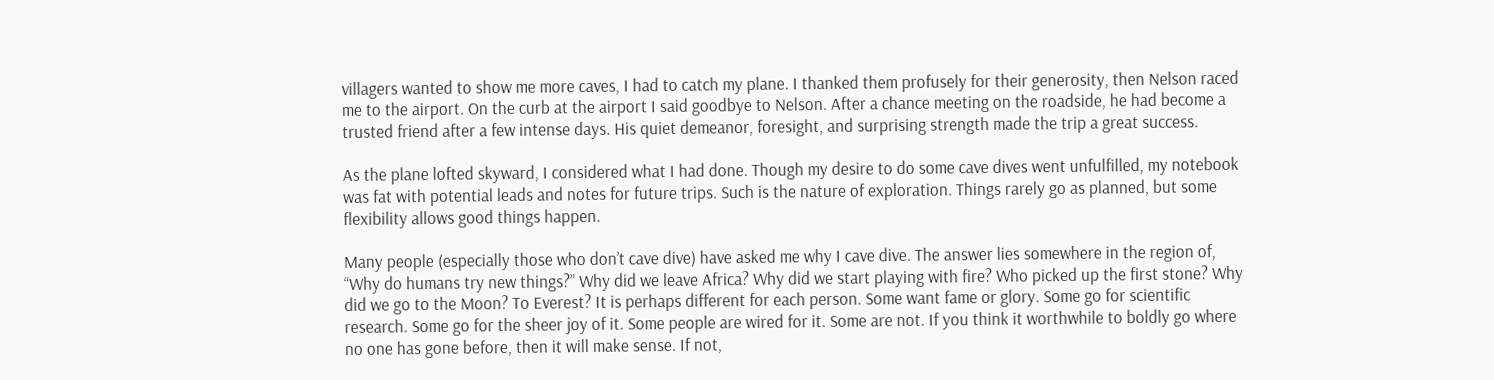villagers wanted to show me more caves, I had to catch my plane. I thanked them profusely for their generosity, then Nelson raced me to the airport. On the curb at the airport I said goodbye to Nelson. After a chance meeting on the roadside, he had become a trusted friend after a few intense days. His quiet demeanor, foresight, and surprising strength made the trip a great success.

As the plane lofted skyward, I considered what I had done. Though my desire to do some cave dives went unfulfilled, my notebook was fat with potential leads and notes for future trips. Such is the nature of exploration. Things rarely go as planned, but some flexibility allows good things happen.

Many people (especially those who don’t cave dive) have asked me why I cave dive. The answer lies somewhere in the region of, “Why do humans try new things?” Why did we leave Africa? Why did we start playing with fire? Who picked up the first stone? Why did we go to the Moon? To Everest? It is perhaps different for each person. Some want fame or glory. Some go for scientific research. Some go for the sheer joy of it. Some people are wired for it. Some are not. If you think it worthwhile to boldly go where no one has gone before, then it will make sense. If not,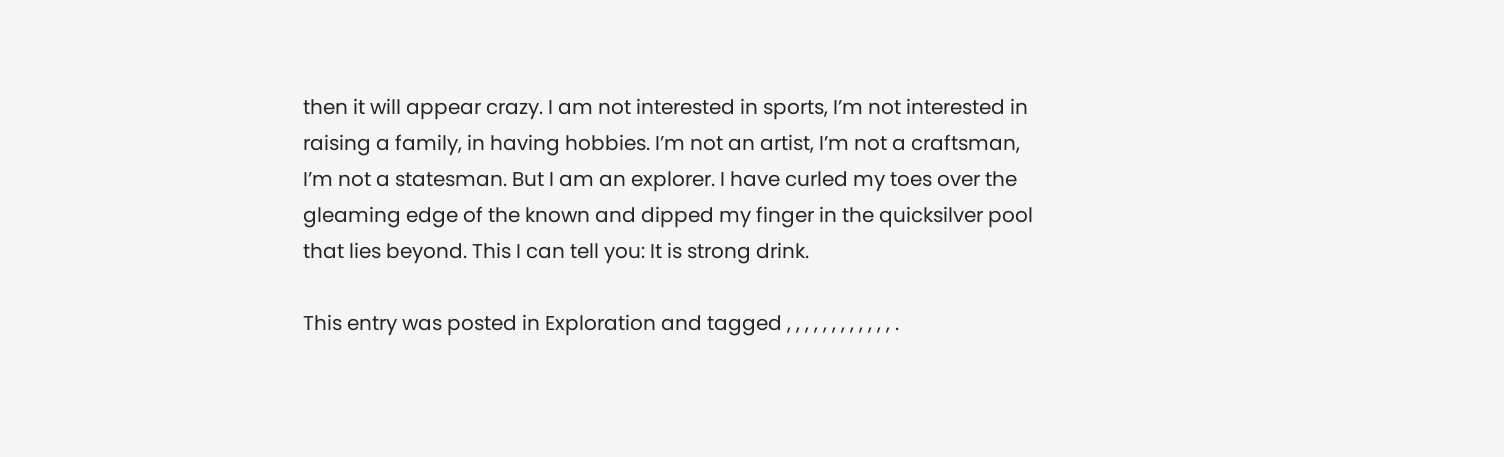then it will appear crazy. I am not interested in sports, I’m not interested in raising a family, in having hobbies. I’m not an artist, I’m not a craftsman, I’m not a statesman. But I am an explorer. I have curled my toes over the gleaming edge of the known and dipped my finger in the quicksilver pool that lies beyond. This I can tell you: It is strong drink.

This entry was posted in Exploration and tagged , , , , , , , , , , , , .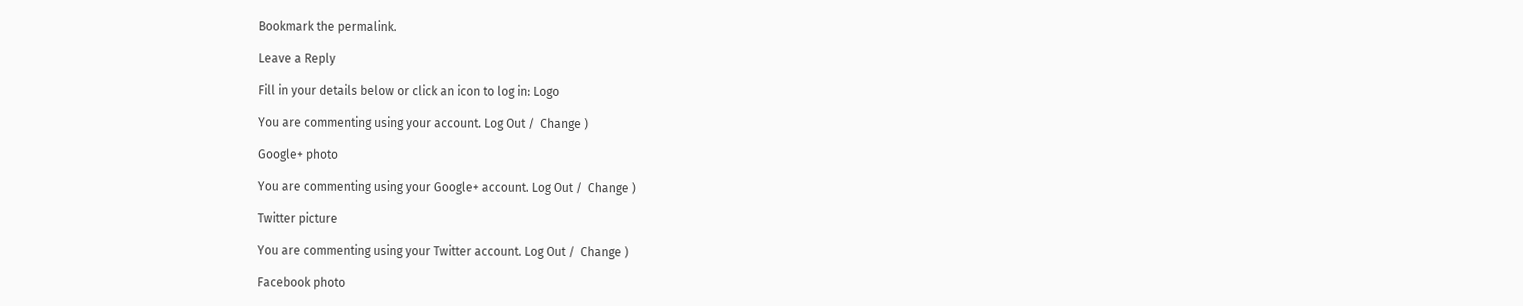Bookmark the permalink.

Leave a Reply

Fill in your details below or click an icon to log in: Logo

You are commenting using your account. Log Out /  Change )

Google+ photo

You are commenting using your Google+ account. Log Out /  Change )

Twitter picture

You are commenting using your Twitter account. Log Out /  Change )

Facebook photo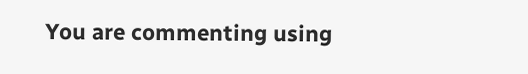You are commenting using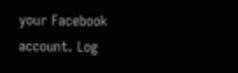your Facebook account. Log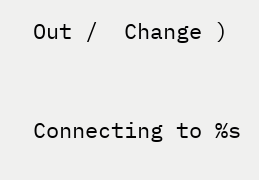Out /  Change )


Connecting to %s